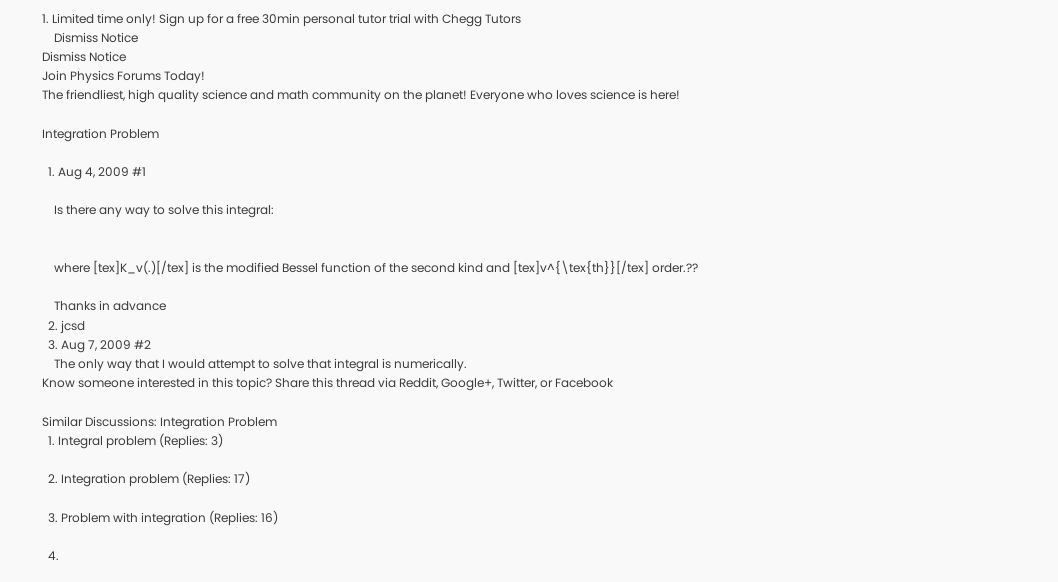1. Limited time only! Sign up for a free 30min personal tutor trial with Chegg Tutors
    Dismiss Notice
Dismiss Notice
Join Physics Forums Today!
The friendliest, high quality science and math community on the planet! Everyone who loves science is here!

Integration Problem

  1. Aug 4, 2009 #1

    Is there any way to solve this integral:


    where [tex]K_v(.)[/tex] is the modified Bessel function of the second kind and [tex]v^{\tex{th}}[/tex] order.??

    Thanks in advance
  2. jcsd
  3. Aug 7, 2009 #2
    The only way that I would attempt to solve that integral is numerically.
Know someone interested in this topic? Share this thread via Reddit, Google+, Twitter, or Facebook

Similar Discussions: Integration Problem
  1. Integral problem (Replies: 3)

  2. Integration problem (Replies: 17)

  3. Problem with integration (Replies: 16)

  4.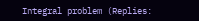Integral problem (Replies: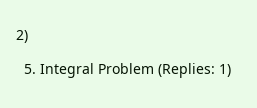2)

  5. Integral Problem (Replies: 1)